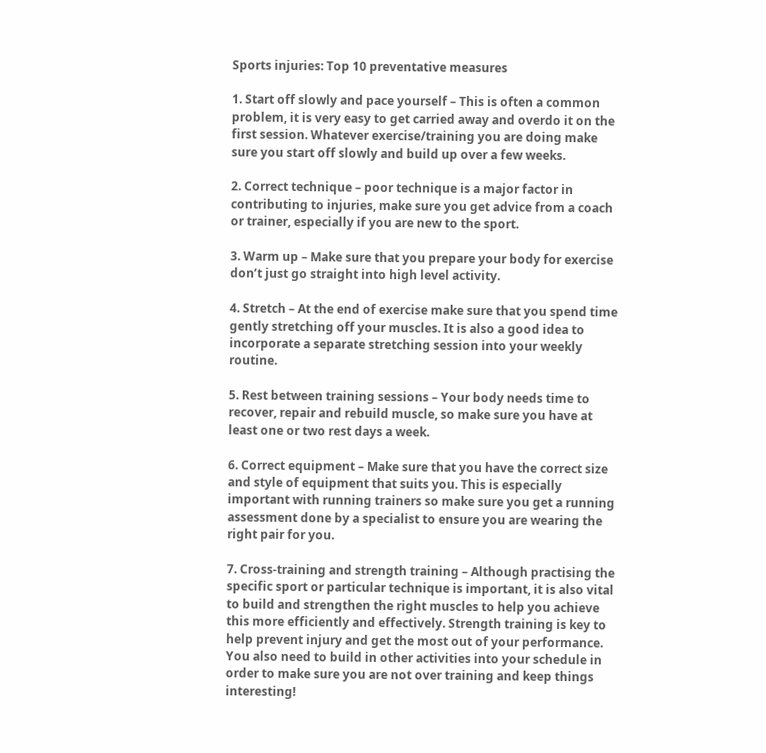Sports injuries: Top 10 preventative measures

1. Start off slowly and pace yourself – This is often a common problem, it is very easy to get carried away and overdo it on the first session. Whatever exercise/training you are doing make sure you start off slowly and build up over a few weeks.

2. Correct technique – poor technique is a major factor in contributing to injuries, make sure you get advice from a coach or trainer, especially if you are new to the sport.

3. Warm up – Make sure that you prepare your body for exercise don’t just go straight into high level activity.

4. Stretch – At the end of exercise make sure that you spend time gently stretching off your muscles. It is also a good idea to incorporate a separate stretching session into your weekly routine.

5. Rest between training sessions – Your body needs time to recover, repair and rebuild muscle, so make sure you have at least one or two rest days a week.

6. Correct equipment – Make sure that you have the correct size and style of equipment that suits you. This is especially important with running trainers so make sure you get a running assessment done by a specialist to ensure you are wearing the right pair for you.

7. Cross-training and strength training – Although practising the specific sport or particular technique is important, it is also vital to build and strengthen the right muscles to help you achieve this more efficiently and effectively. Strength training is key to help prevent injury and get the most out of your performance. You also need to build in other activities into your schedule in order to make sure you are not over training and keep things interesting!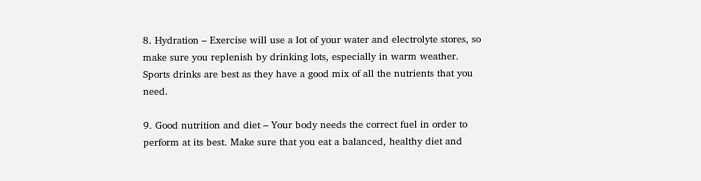8. Hydration – Exercise will use a lot of your water and electrolyte stores, so make sure you replenish by drinking lots, especially in warm weather. Sports drinks are best as they have a good mix of all the nutrients that you need.

9. Good nutrition and diet – Your body needs the correct fuel in order to perform at its best. Make sure that you eat a balanced, healthy diet and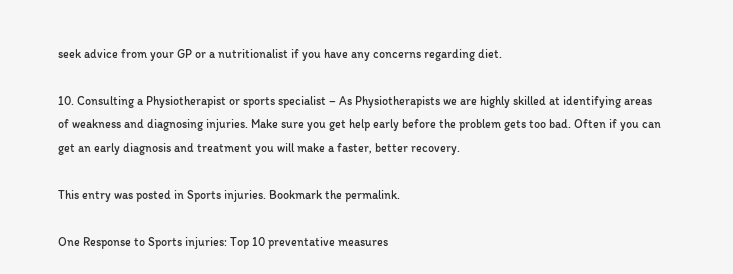seek advice from your GP or a nutritionalist if you have any concerns regarding diet.

10. Consulting a Physiotherapist or sports specialist – As Physiotherapists we are highly skilled at identifying areas of weakness and diagnosing injuries. Make sure you get help early before the problem gets too bad. Often if you can get an early diagnosis and treatment you will make a faster, better recovery.

This entry was posted in Sports injuries. Bookmark the permalink.

One Response to Sports injuries: Top 10 preventative measures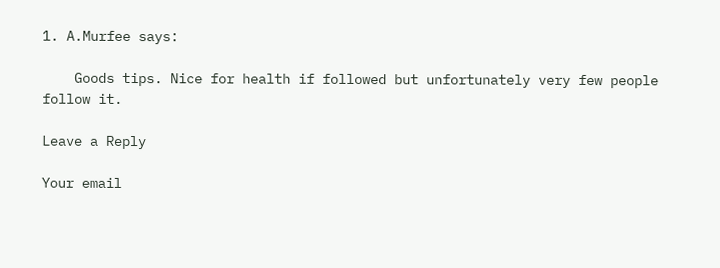1. A.Murfee says:

    Goods tips. Nice for health if followed but unfortunately very few people follow it.

Leave a Reply

Your email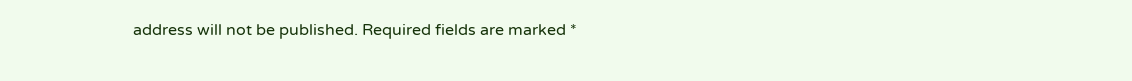address will not be published. Required fields are marked *